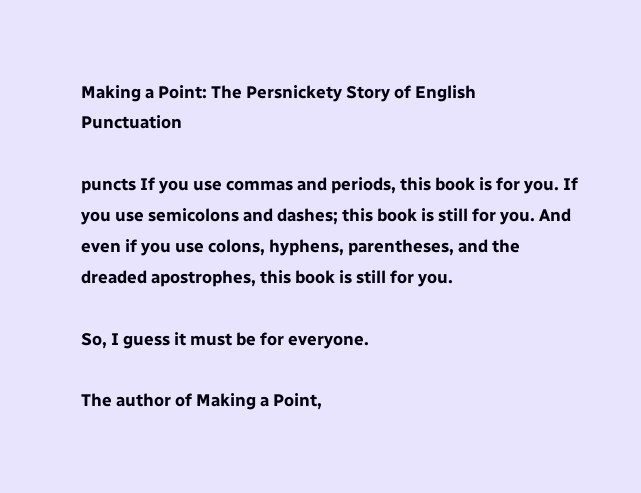Making a Point: The Persnickety Story of English Punctuation

puncts If you use commas and periods, this book is for you. If you use semicolons and dashes; this book is still for you. And even if you use colons, hyphens, parentheses, and the dreaded apostrophes, this book is still for you.

So, I guess it must be for everyone.

The author of Making a Point,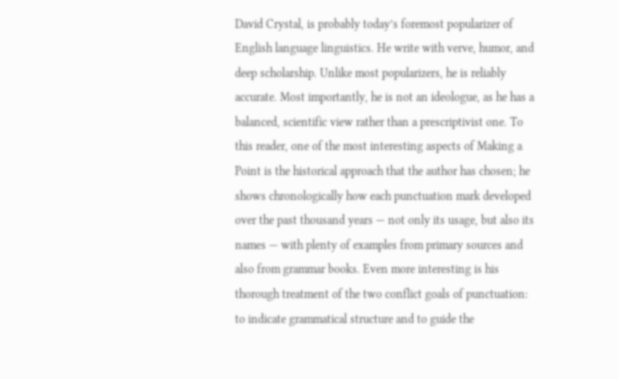David Crystal, is probably today’s foremost popularizer of English language linguistics. He write with verve, humor, and deep scholarship. Unlike most popularizers, he is reliably accurate. Most importantly, he is not an ideologue, as he has a balanced, scientific view rather than a prescriptivist one. To this reader, one of the most interesting aspects of Making a Point is the historical approach that the author has chosen; he shows chronologically how each punctuation mark developed over the past thousand years — not only its usage, but also its names — with plenty of examples from primary sources and also from grammar books. Even more interesting is his thorough treatment of the two conflict goals of punctuation: to indicate grammatical structure and to guide the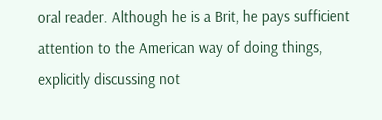oral reader. Although he is a Brit, he pays sufficient attention to the American way of doing things, explicitly discussing not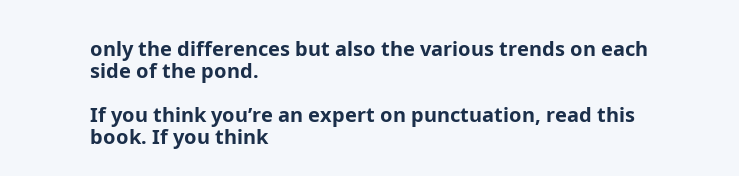only the differences but also the various trends on each side of the pond.

If you think you’re an expert on punctuation, read this book. If you think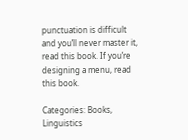punctuation is difficult and you’ll never master it, read this book. If you’re designing a menu, read this book.

Categories: Books, Linguistics